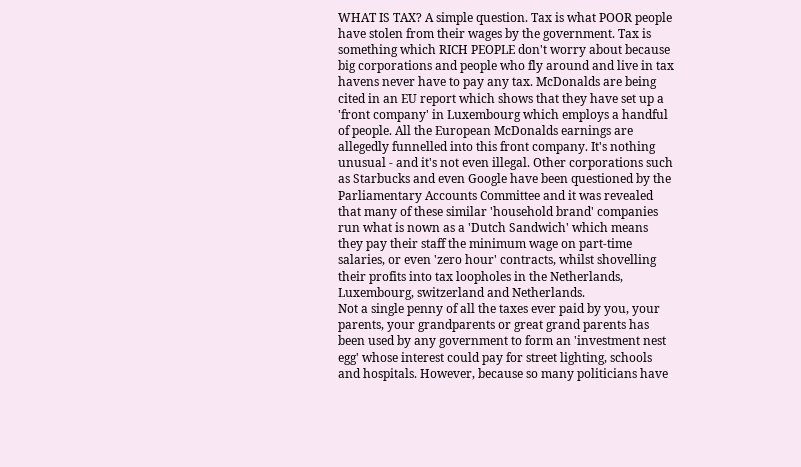WHAT IS TAX? A simple question. Tax is what POOR people have stolen from their wages by the government. Tax is something which RICH PEOPLE don't worry about because big corporations and people who fly around and live in tax havens never have to pay any tax. McDonalds are being cited in an EU report which shows that they have set up a 'front company' in Luxembourg which employs a handful of people. All the European McDonalds earnings are allegedly funnelled into this front company. It's nothing unusual - and it's not even illegal. Other corporations such as Starbucks and even Google have been questioned by the Parliamentary Accounts Committee and it was revealed that many of these similar 'household brand' companies run what is nown as a 'Dutch Sandwich' which means they pay their staff the minimum wage on part-time salaries, or even 'zero hour' contracts, whilst shovelling their profits into tax loopholes in the Netherlands, Luxembourg, switzerland and Netherlands.
Not a single penny of all the taxes ever paid by you, your parents, your grandparents or great grand parents has been used by any government to form an 'investment nest egg' whose interest could pay for street lighting, schools and hospitals. However, because so many politicians have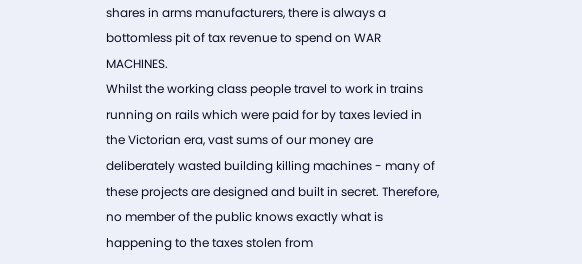shares in arms manufacturers, there is always a bottomless pit of tax revenue to spend on WAR MACHINES.
Whilst the working class people travel to work in trains running on rails which were paid for by taxes levied in the Victorian era, vast sums of our money are deliberately wasted building killing machines - many of these projects are designed and built in secret. Therefore, no member of the public knows exactly what is happening to the taxes stolen from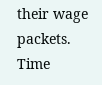their wage packets.
Time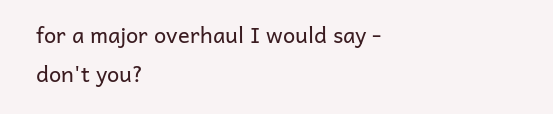for a major overhaul I would say - don't you?